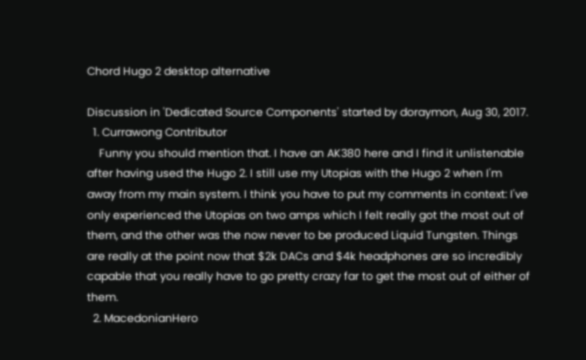Chord Hugo 2 desktop alternative

Discussion in 'Dedicated Source Components' started by doraymon, Aug 30, 2017.
  1. Currawong Contributor
    Funny you should mention that. I have an AK380 here and I find it unlistenable after having used the Hugo 2. I still use my Utopias with the Hugo 2 when I'm away from my main system. I think you have to put my comments in context: I've only experienced the Utopias on two amps which I felt really got the most out of them, and the other was the now never to be produced Liquid Tungsten. Things are really at the point now that $2k DACs and $4k headphones are so incredibly capable that you really have to go pretty crazy far to get the most out of either of them.
  2. MacedonianHero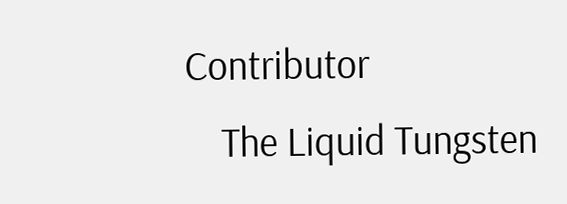Contributor
    The Liquid Tungsten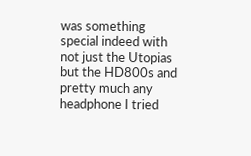was something special indeed with not just the Utopias but the HD800s and pretty much any headphone I tried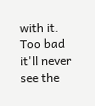with it. Too bad it'll never see the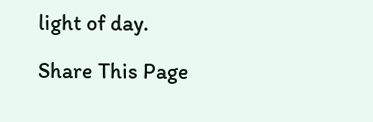light of day.

Share This Page